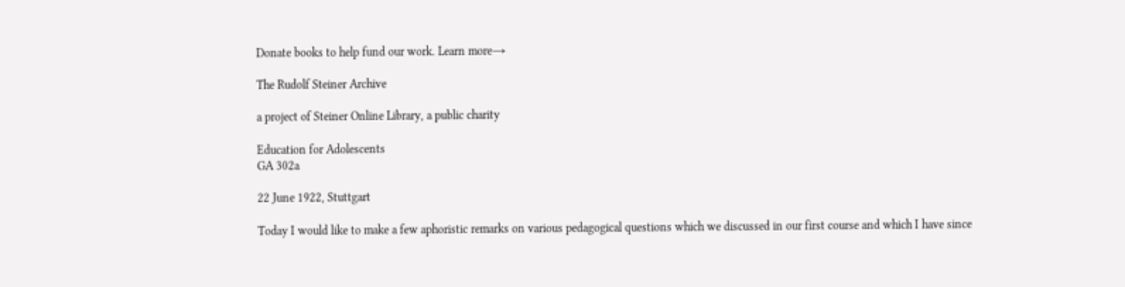Donate books to help fund our work. Learn more→

The Rudolf Steiner Archive

a project of Steiner Online Library, a public charity

Education for Adolescents
GA 302a

22 June 1922, Stuttgart

Today I would like to make a few aphoristic remarks on various pedagogical questions which we discussed in our first course and which I have since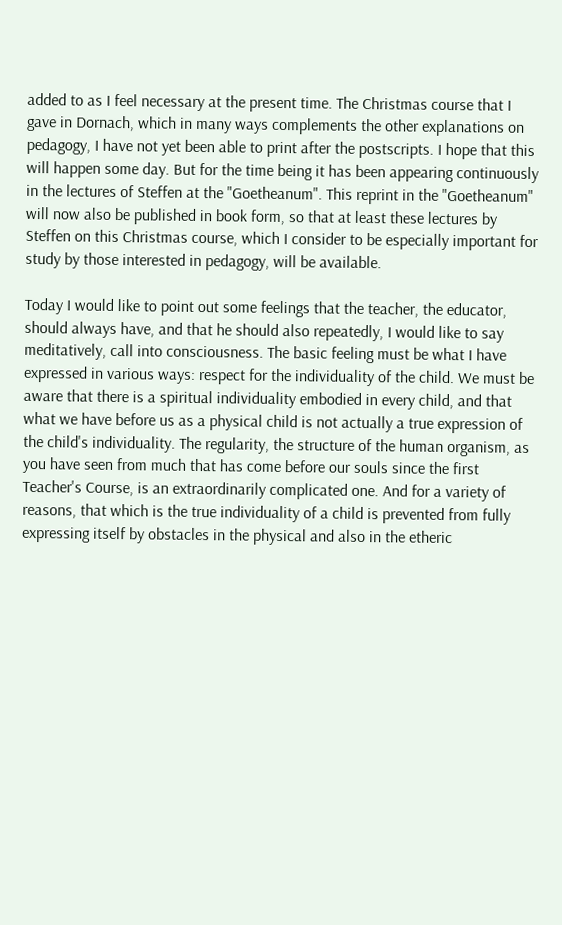added to as I feel necessary at the present time. The Christmas course that I gave in Dornach, which in many ways complements the other explanations on pedagogy, I have not yet been able to print after the postscripts. I hope that this will happen some day. But for the time being it has been appearing continuously in the lectures of Steffen at the "Goetheanum". This reprint in the "Goetheanum" will now also be published in book form, so that at least these lectures by Steffen on this Christmas course, which I consider to be especially important for study by those interested in pedagogy, will be available.

Today I would like to point out some feelings that the teacher, the educator, should always have, and that he should also repeatedly, I would like to say meditatively, call into consciousness. The basic feeling must be what I have expressed in various ways: respect for the individuality of the child. We must be aware that there is a spiritual individuality embodied in every child, and that what we have before us as a physical child is not actually a true expression of the child's individuality. The regularity, the structure of the human organism, as you have seen from much that has come before our souls since the first Teacher's Course, is an extraordinarily complicated one. And for a variety of reasons, that which is the true individuality of a child is prevented from fully expressing itself by obstacles in the physical and also in the etheric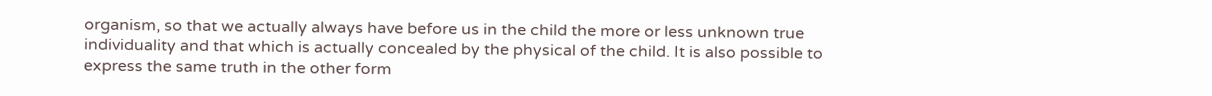organism, so that we actually always have before us in the child the more or less unknown true individuality and that which is actually concealed by the physical of the child. It is also possible to express the same truth in the other form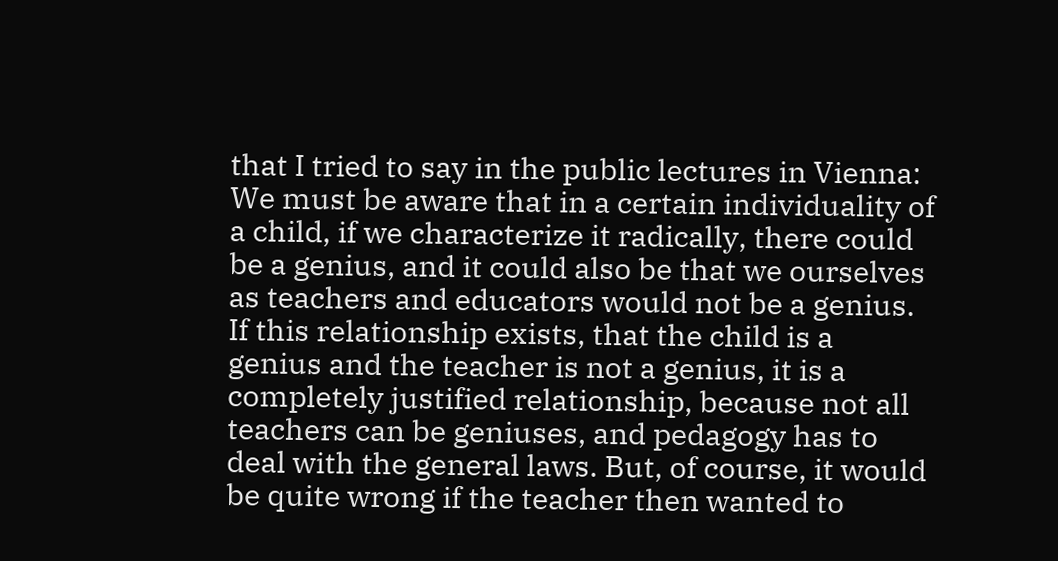that I tried to say in the public lectures in Vienna: We must be aware that in a certain individuality of a child, if we characterize it radically, there could be a genius, and it could also be that we ourselves as teachers and educators would not be a genius. If this relationship exists, that the child is a genius and the teacher is not a genius, it is a completely justified relationship, because not all teachers can be geniuses, and pedagogy has to deal with the general laws. But, of course, it would be quite wrong if the teacher then wanted to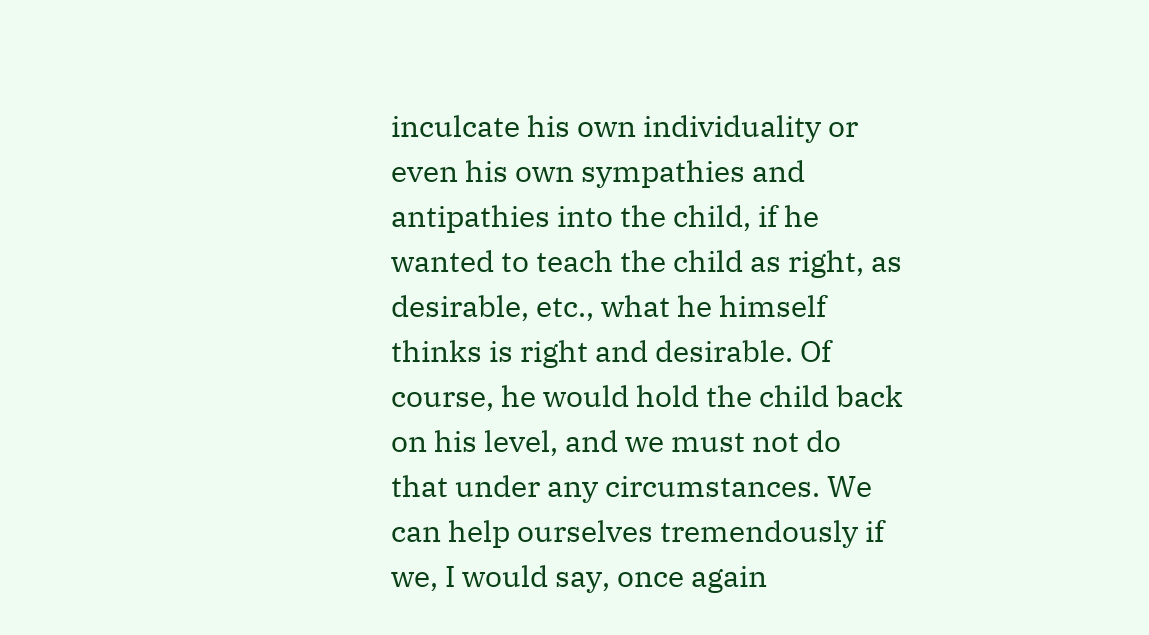inculcate his own individuality or even his own sympathies and antipathies into the child, if he wanted to teach the child as right, as desirable, etc., what he himself thinks is right and desirable. Of course, he would hold the child back on his level, and we must not do that under any circumstances. We can help ourselves tremendously if we, I would say, once again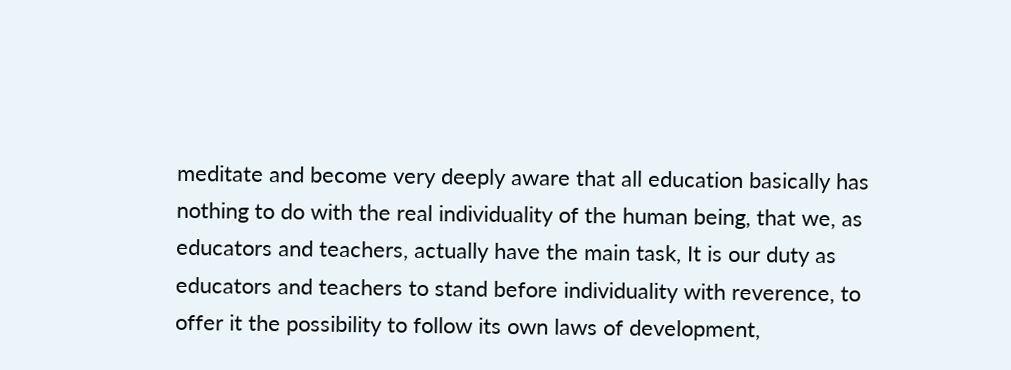meditate and become very deeply aware that all education basically has nothing to do with the real individuality of the human being, that we, as educators and teachers, actually have the main task, It is our duty as educators and teachers to stand before individuality with reverence, to offer it the possibility to follow its own laws of development,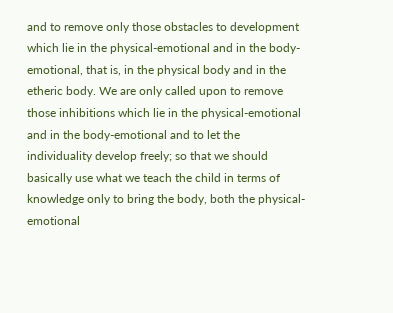and to remove only those obstacles to development which lie in the physical-emotional and in the body-emotional, that is, in the physical body and in the etheric body. We are only called upon to remove those inhibitions which lie in the physical-emotional and in the body-emotional and to let the individuality develop freely; so that we should basically use what we teach the child in terms of knowledge only to bring the body, both the physical-emotional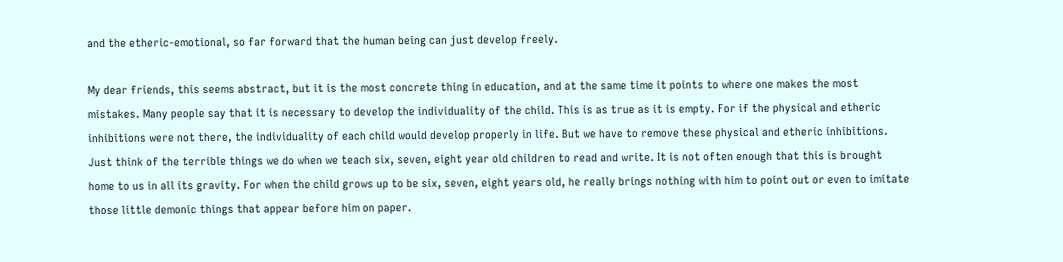and the etheric-emotional, so far forward that the human being can just develop freely.

My dear friends, this seems abstract, but it is the most concrete thing in education, and at the same time it points to where one makes the most mistakes. Many people say that it is necessary to develop the individuality of the child. This is as true as it is empty. For if the physical and etheric inhibitions were not there, the individuality of each child would develop properly in life. But we have to remove these physical and etheric inhibitions. Just think of the terrible things we do when we teach six, seven, eight year old children to read and write. It is not often enough that this is brought home to us in all its gravity. For when the child grows up to be six, seven, eight years old, he really brings nothing with him to point out or even to imitate those little demonic things that appear before him on paper.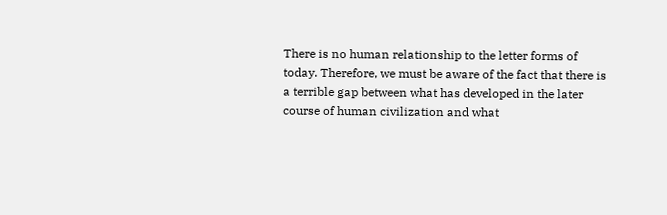There is no human relationship to the letter forms of today. Therefore, we must be aware of the fact that there is a terrible gap between what has developed in the later course of human civilization and what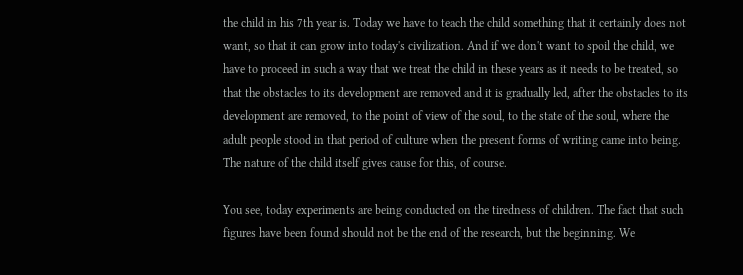the child in his 7th year is. Today we have to teach the child something that it certainly does not want, so that it can grow into today's civilization. And if we don't want to spoil the child, we have to proceed in such a way that we treat the child in these years as it needs to be treated, so that the obstacles to its development are removed and it is gradually led, after the obstacles to its development are removed, to the point of view of the soul, to the state of the soul, where the adult people stood in that period of culture when the present forms of writing came into being. The nature of the child itself gives cause for this, of course.

You see, today experiments are being conducted on the tiredness of children. The fact that such figures have been found should not be the end of the research, but the beginning. We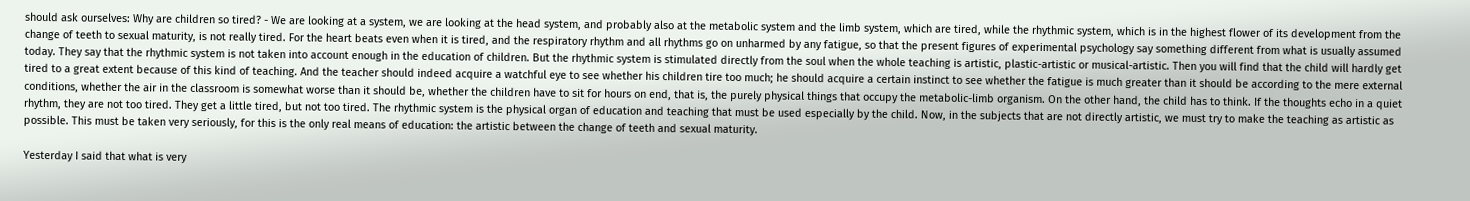should ask ourselves: Why are children so tired? - We are looking at a system, we are looking at the head system, and probably also at the metabolic system and the limb system, which are tired, while the rhythmic system, which is in the highest flower of its development from the change of teeth to sexual maturity, is not really tired. For the heart beats even when it is tired, and the respiratory rhythm and all rhythms go on unharmed by any fatigue, so that the present figures of experimental psychology say something different from what is usually assumed today. They say that the rhythmic system is not taken into account enough in the education of children. But the rhythmic system is stimulated directly from the soul when the whole teaching is artistic, plastic-artistic or musical-artistic. Then you will find that the child will hardly get tired to a great extent because of this kind of teaching. And the teacher should indeed acquire a watchful eye to see whether his children tire too much; he should acquire a certain instinct to see whether the fatigue is much greater than it should be according to the mere external conditions, whether the air in the classroom is somewhat worse than it should be, whether the children have to sit for hours on end, that is, the purely physical things that occupy the metabolic-limb organism. On the other hand, the child has to think. If the thoughts echo in a quiet rhythm, they are not too tired. They get a little tired, but not too tired. The rhythmic system is the physical organ of education and teaching that must be used especially by the child. Now, in the subjects that are not directly artistic, we must try to make the teaching as artistic as possible. This must be taken very seriously, for this is the only real means of education: the artistic between the change of teeth and sexual maturity.

Yesterday I said that what is very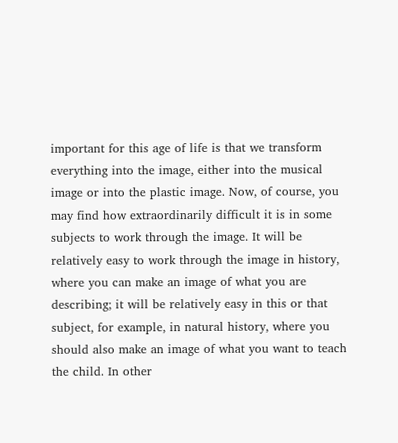important for this age of life is that we transform everything into the image, either into the musical image or into the plastic image. Now, of course, you may find how extraordinarily difficult it is in some subjects to work through the image. It will be relatively easy to work through the image in history, where you can make an image of what you are describing; it will be relatively easy in this or that subject, for example, in natural history, where you should also make an image of what you want to teach the child. In other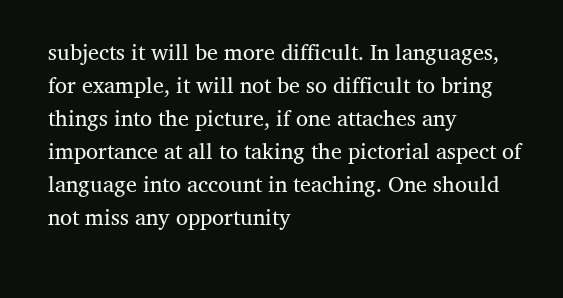subjects it will be more difficult. In languages, for example, it will not be so difficult to bring things into the picture, if one attaches any importance at all to taking the pictorial aspect of language into account in teaching. One should not miss any opportunity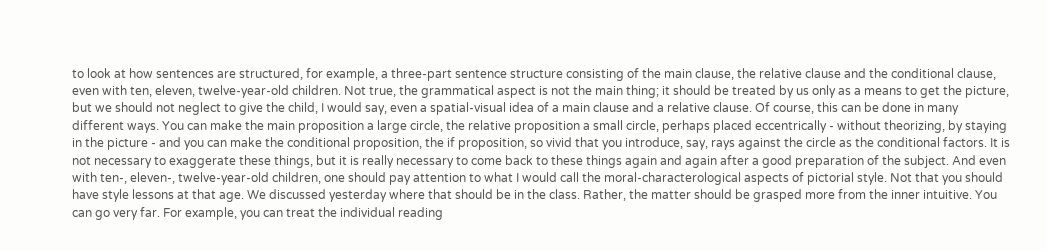to look at how sentences are structured, for example, a three-part sentence structure consisting of the main clause, the relative clause and the conditional clause, even with ten, eleven, twelve-year-old children. Not true, the grammatical aspect is not the main thing; it should be treated by us only as a means to get the picture, but we should not neglect to give the child, I would say, even a spatial-visual idea of a main clause and a relative clause. Of course, this can be done in many different ways. You can make the main proposition a large circle, the relative proposition a small circle, perhaps placed eccentrically - without theorizing, by staying in the picture - and you can make the conditional proposition, the if proposition, so vivid that you introduce, say, rays against the circle as the conditional factors. It is not necessary to exaggerate these things, but it is really necessary to come back to these things again and again after a good preparation of the subject. And even with ten-, eleven-, twelve-year-old children, one should pay attention to what I would call the moral-characterological aspects of pictorial style. Not that you should have style lessons at that age. We discussed yesterday where that should be in the class. Rather, the matter should be grasped more from the inner intuitive. You can go very far. For example, you can treat the individual reading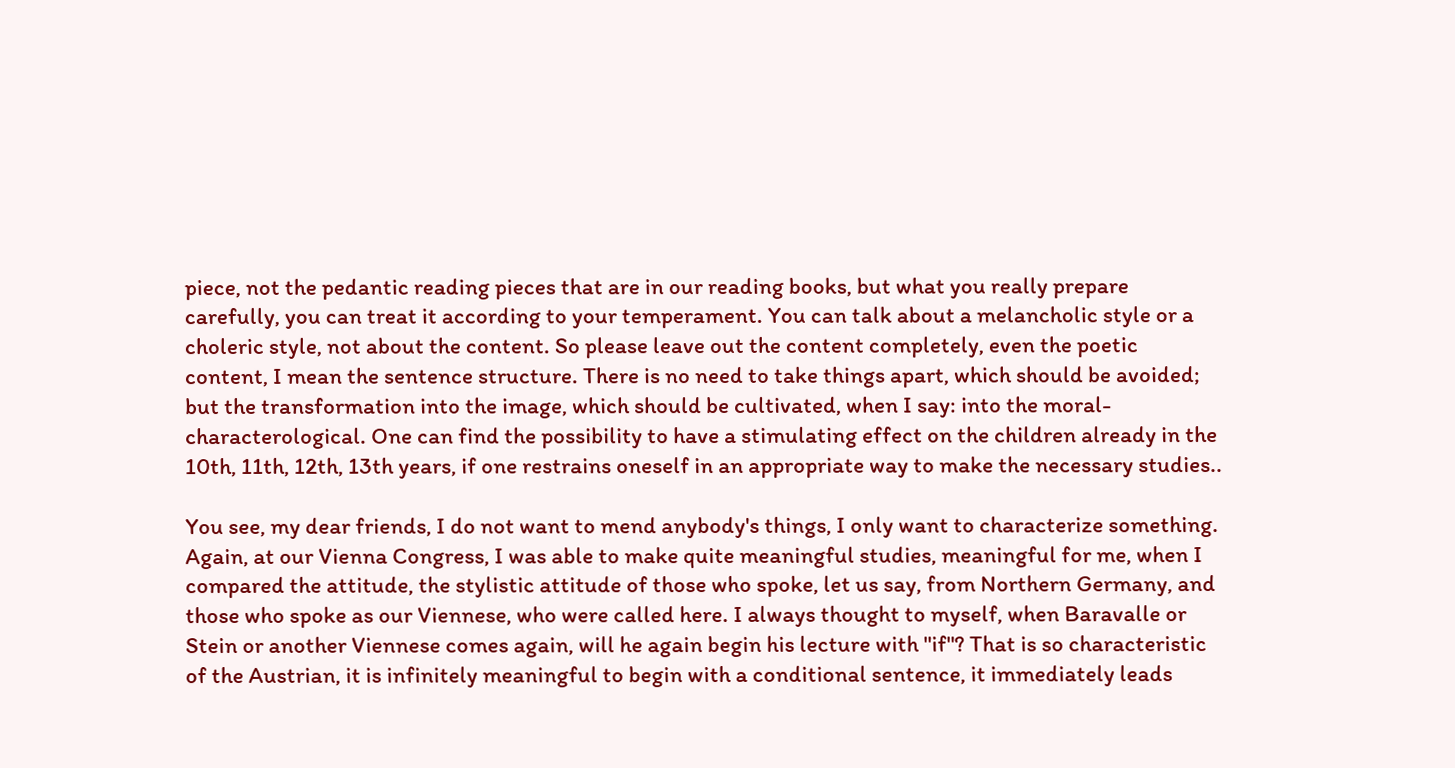piece, not the pedantic reading pieces that are in our reading books, but what you really prepare carefully, you can treat it according to your temperament. You can talk about a melancholic style or a choleric style, not about the content. So please leave out the content completely, even the poetic content, I mean the sentence structure. There is no need to take things apart, which should be avoided; but the transformation into the image, which should be cultivated, when I say: into the moral-characterological. One can find the possibility to have a stimulating effect on the children already in the 10th, 11th, 12th, 13th years, if one restrains oneself in an appropriate way to make the necessary studies..

You see, my dear friends, I do not want to mend anybody's things, I only want to characterize something. Again, at our Vienna Congress, I was able to make quite meaningful studies, meaningful for me, when I compared the attitude, the stylistic attitude of those who spoke, let us say, from Northern Germany, and those who spoke as our Viennese, who were called here. I always thought to myself, when Baravalle or Stein or another Viennese comes again, will he again begin his lecture with "if"? That is so characteristic of the Austrian, it is infinitely meaningful to begin with a conditional sentence, it immediately leads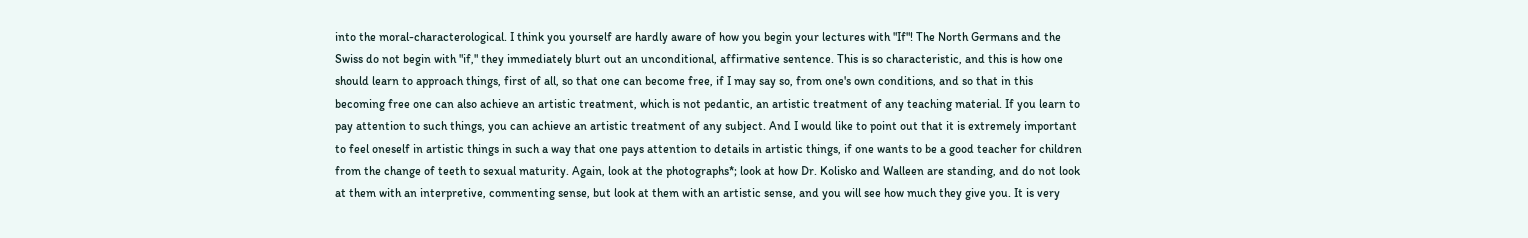into the moral-characterological. I think you yourself are hardly aware of how you begin your lectures with "If"! The North Germans and the Swiss do not begin with "if," they immediately blurt out an unconditional, affirmative sentence. This is so characteristic, and this is how one should learn to approach things, first of all, so that one can become free, if I may say so, from one's own conditions, and so that in this becoming free one can also achieve an artistic treatment, which is not pedantic, an artistic treatment of any teaching material. If you learn to pay attention to such things, you can achieve an artistic treatment of any subject. And I would like to point out that it is extremely important to feel oneself in artistic things in such a way that one pays attention to details in artistic things, if one wants to be a good teacher for children from the change of teeth to sexual maturity. Again, look at the photographs*; look at how Dr. Kolisko and Walleen are standing, and do not look at them with an interpretive, commenting sense, but look at them with an artistic sense, and you will see how much they give you. It is very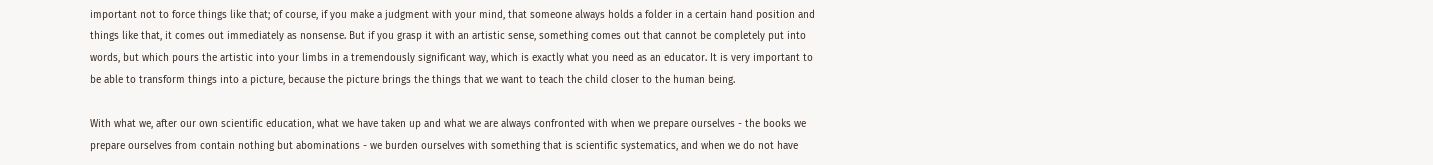important not to force things like that; of course, if you make a judgment with your mind, that someone always holds a folder in a certain hand position and things like that, it comes out immediately as nonsense. But if you grasp it with an artistic sense, something comes out that cannot be completely put into words, but which pours the artistic into your limbs in a tremendously significant way, which is exactly what you need as an educator. It is very important to be able to transform things into a picture, because the picture brings the things that we want to teach the child closer to the human being.

With what we, after our own scientific education, what we have taken up and what we are always confronted with when we prepare ourselves - the books we prepare ourselves from contain nothing but abominations - we burden ourselves with something that is scientific systematics, and when we do not have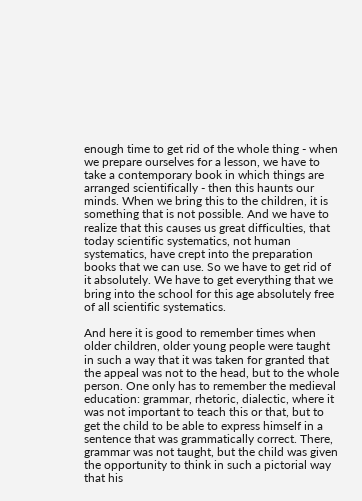enough time to get rid of the whole thing - when we prepare ourselves for a lesson, we have to take a contemporary book in which things are arranged scientifically - then this haunts our minds. When we bring this to the children, it is something that is not possible. And we have to realize that this causes us great difficulties, that today scientific systematics, not human systematics, have crept into the preparation books that we can use. So we have to get rid of it absolutely. We have to get everything that we bring into the school for this age absolutely free of all scientific systematics.

And here it is good to remember times when older children, older young people were taught in such a way that it was taken for granted that the appeal was not to the head, but to the whole person. One only has to remember the medieval education: grammar, rhetoric, dialectic, where it was not important to teach this or that, but to get the child to be able to express himself in a sentence that was grammatically correct. There, grammar was not taught, but the child was given the opportunity to think in such a pictorial way that his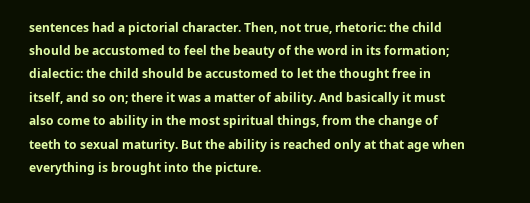sentences had a pictorial character. Then, not true, rhetoric: the child should be accustomed to feel the beauty of the word in its formation; dialectic: the child should be accustomed to let the thought free in itself, and so on; there it was a matter of ability. And basically it must also come to ability in the most spiritual things, from the change of teeth to sexual maturity. But the ability is reached only at that age when everything is brought into the picture.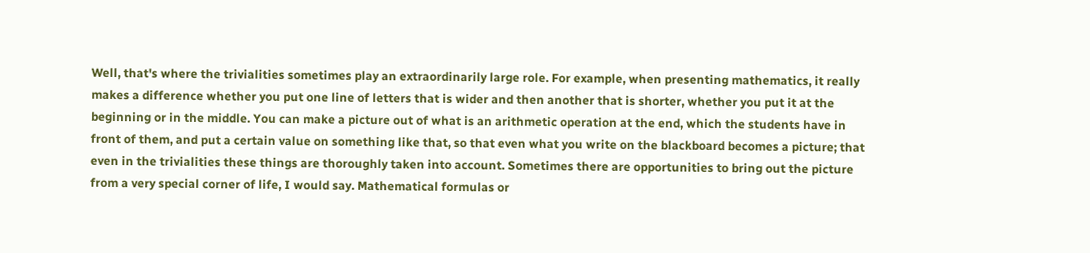Well, that's where the trivialities sometimes play an extraordinarily large role. For example, when presenting mathematics, it really makes a difference whether you put one line of letters that is wider and then another that is shorter, whether you put it at the beginning or in the middle. You can make a picture out of what is an arithmetic operation at the end, which the students have in front of them, and put a certain value on something like that, so that even what you write on the blackboard becomes a picture; that even in the trivialities these things are thoroughly taken into account. Sometimes there are opportunities to bring out the picture from a very special corner of life, I would say. Mathematical formulas or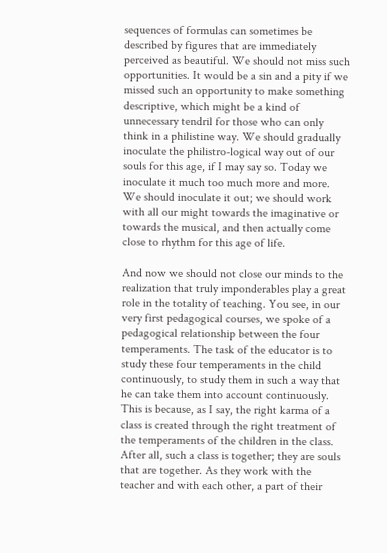sequences of formulas can sometimes be described by figures that are immediately perceived as beautiful. We should not miss such opportunities. It would be a sin and a pity if we missed such an opportunity to make something descriptive, which might be a kind of unnecessary tendril for those who can only think in a philistine way. We should gradually inoculate the philistro-logical way out of our souls for this age, if I may say so. Today we inoculate it much too much more and more. We should inoculate it out; we should work with all our might towards the imaginative or towards the musical, and then actually come close to rhythm for this age of life.

And now we should not close our minds to the realization that truly imponderables play a great role in the totality of teaching. You see, in our very first pedagogical courses, we spoke of a pedagogical relationship between the four temperaments. The task of the educator is to study these four temperaments in the child continuously, to study them in such a way that he can take them into account continuously. This is because, as I say, the right karma of a class is created through the right treatment of the temperaments of the children in the class. After all, such a class is together; they are souls that are together. As they work with the teacher and with each other, a part of their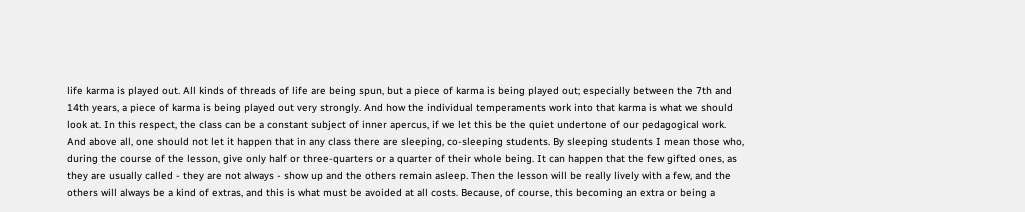life karma is played out. All kinds of threads of life are being spun, but a piece of karma is being played out; especially between the 7th and 14th years, a piece of karma is being played out very strongly. And how the individual temperaments work into that karma is what we should look at. In this respect, the class can be a constant subject of inner apercus, if we let this be the quiet undertone of our pedagogical work. And above all, one should not let it happen that in any class there are sleeping, co-sleeping students. By sleeping students I mean those who, during the course of the lesson, give only half or three-quarters or a quarter of their whole being. It can happen that the few gifted ones, as they are usually called - they are not always - show up and the others remain asleep. Then the lesson will be really lively with a few, and the others will always be a kind of extras, and this is what must be avoided at all costs. Because, of course, this becoming an extra or being a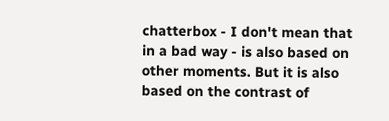chatterbox - I don't mean that in a bad way - is also based on other moments. But it is also based on the contrast of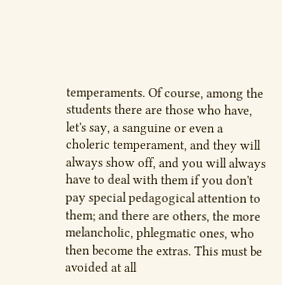temperaments. Of course, among the students there are those who have, let's say, a sanguine or even a choleric temperament, and they will always show off, and you will always have to deal with them if you don't pay special pedagogical attention to them; and there are others, the more melancholic, phlegmatic ones, who then become the extras. This must be avoided at all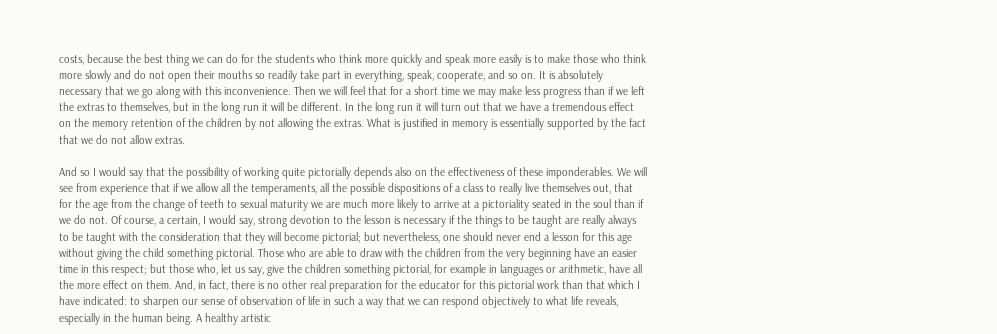costs, because the best thing we can do for the students who think more quickly and speak more easily is to make those who think more slowly and do not open their mouths so readily take part in everything, speak, cooperate, and so on. It is absolutely necessary that we go along with this inconvenience. Then we will feel that for a short time we may make less progress than if we left the extras to themselves, but in the long run it will be different. In the long run it will turn out that we have a tremendous effect on the memory retention of the children by not allowing the extras. What is justified in memory is essentially supported by the fact that we do not allow extras.

And so I would say that the possibility of working quite pictorially depends also on the effectiveness of these imponderables. We will see from experience that if we allow all the temperaments, all the possible dispositions of a class to really live themselves out, that for the age from the change of teeth to sexual maturity we are much more likely to arrive at a pictoriality seated in the soul than if we do not. Of course, a certain, I would say, strong devotion to the lesson is necessary if the things to be taught are really always to be taught with the consideration that they will become pictorial; but nevertheless, one should never end a lesson for this age without giving the child something pictorial. Those who are able to draw with the children from the very beginning have an easier time in this respect; but those who, let us say, give the children something pictorial, for example in languages or arithmetic, have all the more effect on them. And, in fact, there is no other real preparation for the educator for this pictorial work than that which I have indicated: to sharpen our sense of observation of life in such a way that we can respond objectively to what life reveals, especially in the human being. A healthy artistic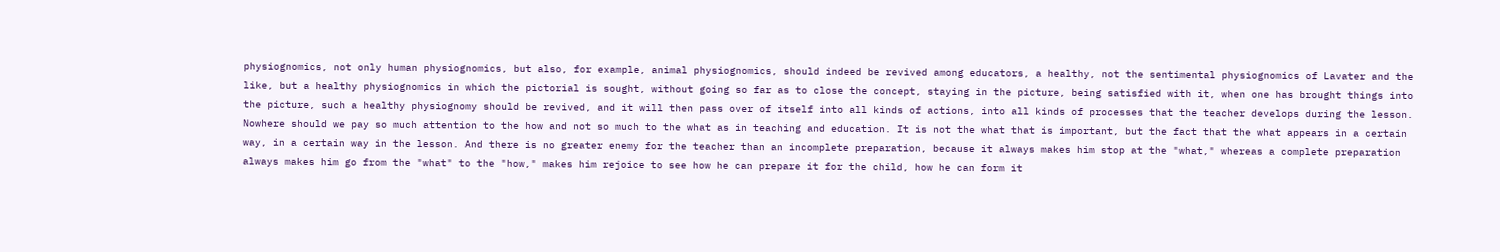physiognomics, not only human physiognomics, but also, for example, animal physiognomics, should indeed be revived among educators, a healthy, not the sentimental physiognomics of Lavater and the like, but a healthy physiognomics in which the pictorial is sought, without going so far as to close the concept, staying in the picture, being satisfied with it, when one has brought things into the picture, such a healthy physiognomy should be revived, and it will then pass over of itself into all kinds of actions, into all kinds of processes that the teacher develops during the lesson. Nowhere should we pay so much attention to the how and not so much to the what as in teaching and education. It is not the what that is important, but the fact that the what appears in a certain way, in a certain way in the lesson. And there is no greater enemy for the teacher than an incomplete preparation, because it always makes him stop at the "what," whereas a complete preparation always makes him go from the "what" to the "how," makes him rejoice to see how he can prepare it for the child, how he can form it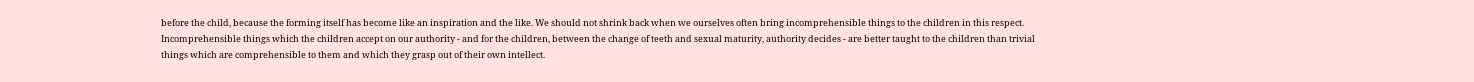before the child, because the forming itself has become like an inspiration and the like. We should not shrink back when we ourselves often bring incomprehensible things to the children in this respect. Incomprehensible things which the children accept on our authority - and for the children, between the change of teeth and sexual maturity, authority decides - are better taught to the children than trivial things which are comprehensible to them and which they grasp out of their own intellect.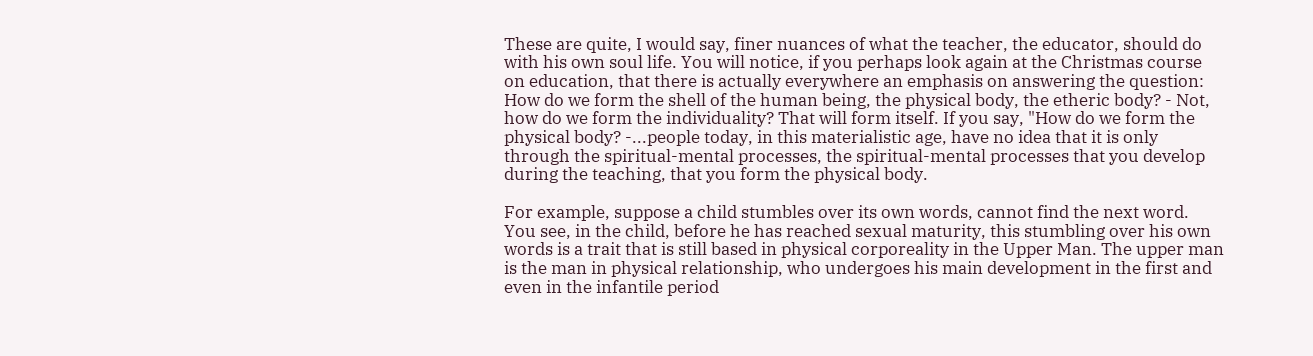These are quite, I would say, finer nuances of what the teacher, the educator, should do with his own soul life. You will notice, if you perhaps look again at the Christmas course on education, that there is actually everywhere an emphasis on answering the question: How do we form the shell of the human being, the physical body, the etheric body? - Not, how do we form the individuality? That will form itself. If you say, "How do we form the physical body? -...people today, in this materialistic age, have no idea that it is only through the spiritual-mental processes, the spiritual-mental processes that you develop during the teaching, that you form the physical body.

For example, suppose a child stumbles over its own words, cannot find the next word. You see, in the child, before he has reached sexual maturity, this stumbling over his own words is a trait that is still based in physical corporeality in the Upper Man. The upper man is the man in physical relationship, who undergoes his main development in the first and even in the infantile period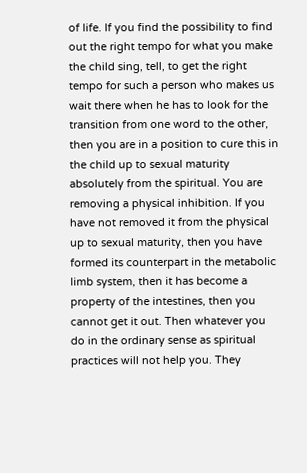of life. If you find the possibility to find out the right tempo for what you make the child sing, tell, to get the right tempo for such a person who makes us wait there when he has to look for the transition from one word to the other, then you are in a position to cure this in the child up to sexual maturity absolutely from the spiritual. You are removing a physical inhibition. If you have not removed it from the physical up to sexual maturity, then you have formed its counterpart in the metabolic limb system, then it has become a property of the intestines, then you cannot get it out. Then whatever you do in the ordinary sense as spiritual practices will not help you. They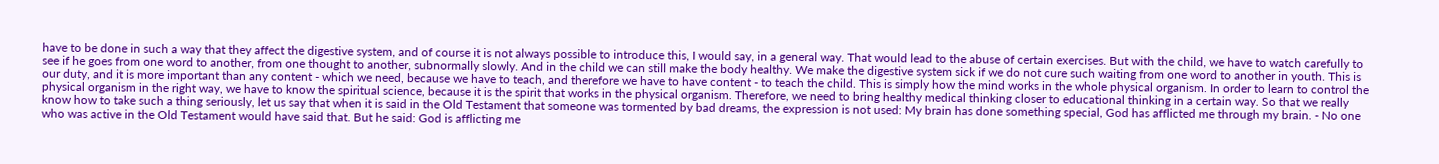have to be done in such a way that they affect the digestive system, and of course it is not always possible to introduce this, I would say, in a general way. That would lead to the abuse of certain exercises. But with the child, we have to watch carefully to see if he goes from one word to another, from one thought to another, subnormally slowly. And in the child we can still make the body healthy. We make the digestive system sick if we do not cure such waiting from one word to another in youth. This is our duty, and it is more important than any content - which we need, because we have to teach, and therefore we have to have content - to teach the child. This is simply how the mind works in the whole physical organism. In order to learn to control the physical organism in the right way, we have to know the spiritual science, because it is the spirit that works in the physical organism. Therefore, we need to bring healthy medical thinking closer to educational thinking in a certain way. So that we really know how to take such a thing seriously, let us say that when it is said in the Old Testament that someone was tormented by bad dreams, the expression is not used: My brain has done something special, God has afflicted me through my brain. - No one who was active in the Old Testament would have said that. But he said: God is afflicting me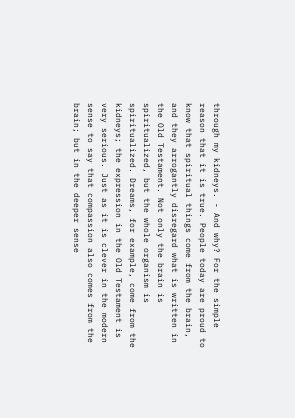through my kidneys. - And why? For the simple reason that it is true. People today are proud to know that spiritual things come from the brain, and they arrogantly disregard what is written in the Old Testament. Not only the brain is spiritualized, but the whole organism is spiritualized. Dreams, for example, come from the kidneys; the expression in the Old Testament is very serious. Just as it is clever in the modern sense to say that compassion also comes from the brain; but in the deeper sense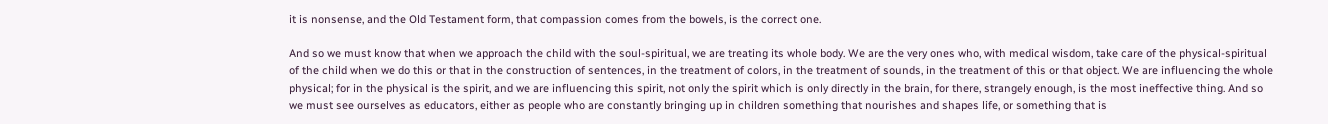it is nonsense, and the Old Testament form, that compassion comes from the bowels, is the correct one.

And so we must know that when we approach the child with the soul-spiritual, we are treating its whole body. We are the very ones who, with medical wisdom, take care of the physical-spiritual of the child when we do this or that in the construction of sentences, in the treatment of colors, in the treatment of sounds, in the treatment of this or that object. We are influencing the whole physical; for in the physical is the spirit, and we are influencing this spirit, not only the spirit which is only directly in the brain, for there, strangely enough, is the most ineffective thing. And so we must see ourselves as educators, either as people who are constantly bringing up in children something that nourishes and shapes life, or something that is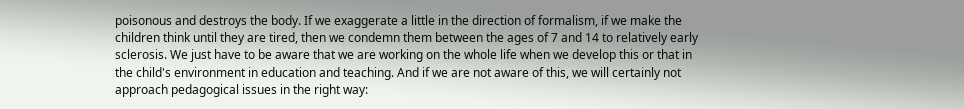poisonous and destroys the body. If we exaggerate a little in the direction of formalism, if we make the children think until they are tired, then we condemn them between the ages of 7 and 14 to relatively early sclerosis. We just have to be aware that we are working on the whole life when we develop this or that in the child's environment in education and teaching. And if we are not aware of this, we will certainly not approach pedagogical issues in the right way: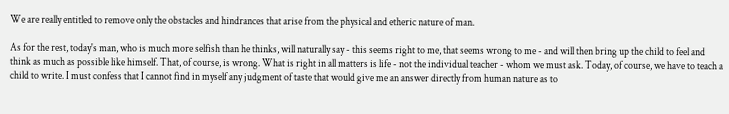We are really entitled to remove only the obstacles and hindrances that arise from the physical and etheric nature of man.

As for the rest, today's man, who is much more selfish than he thinks, will naturally say - this seems right to me, that seems wrong to me - and will then bring up the child to feel and think as much as possible like himself. That, of course, is wrong. What is right in all matters is life - not the individual teacher - whom we must ask. Today, of course, we have to teach a child to write. I must confess that I cannot find in myself any judgment of taste that would give me an answer directly from human nature as to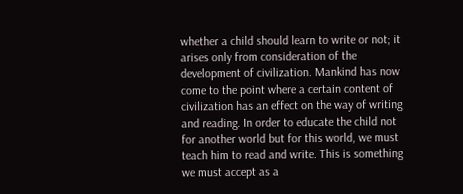whether a child should learn to write or not; it arises only from consideration of the development of civilization. Mankind has now come to the point where a certain content of civilization has an effect on the way of writing and reading. In order to educate the child not for another world but for this world, we must teach him to read and write. This is something we must accept as a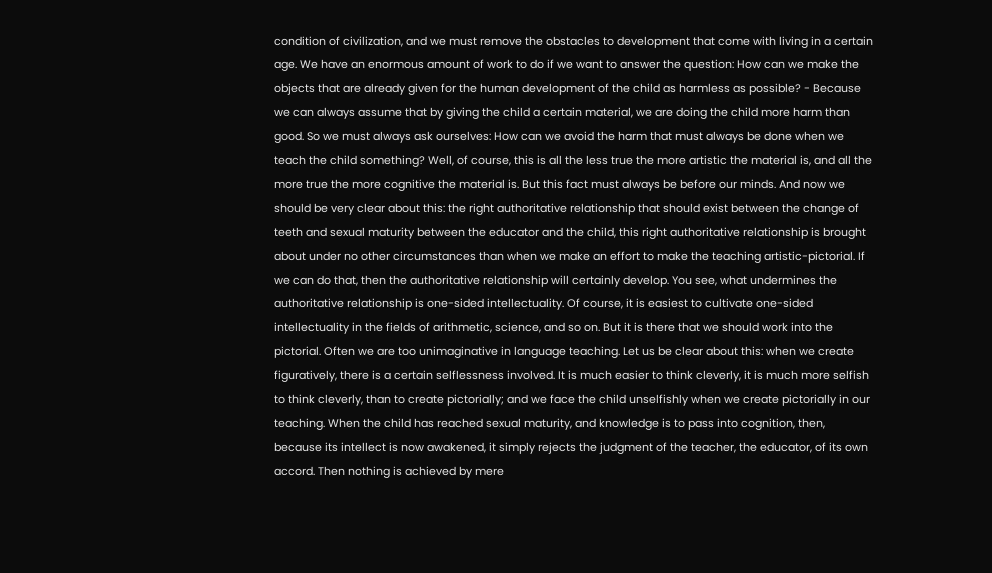condition of civilization, and we must remove the obstacles to development that come with living in a certain age. We have an enormous amount of work to do if we want to answer the question: How can we make the objects that are already given for the human development of the child as harmless as possible? - Because we can always assume that by giving the child a certain material, we are doing the child more harm than good. So we must always ask ourselves: How can we avoid the harm that must always be done when we teach the child something? Well, of course, this is all the less true the more artistic the material is, and all the more true the more cognitive the material is. But this fact must always be before our minds. And now we should be very clear about this: the right authoritative relationship that should exist between the change of teeth and sexual maturity between the educator and the child, this right authoritative relationship is brought about under no other circumstances than when we make an effort to make the teaching artistic-pictorial. If we can do that, then the authoritative relationship will certainly develop. You see, what undermines the authoritative relationship is one-sided intellectuality. Of course, it is easiest to cultivate one-sided intellectuality in the fields of arithmetic, science, and so on. But it is there that we should work into the pictorial. Often we are too unimaginative in language teaching. Let us be clear about this: when we create figuratively, there is a certain selflessness involved. It is much easier to think cleverly, it is much more selfish to think cleverly, than to create pictorially; and we face the child unselfishly when we create pictorially in our teaching. When the child has reached sexual maturity, and knowledge is to pass into cognition, then, because its intellect is now awakened, it simply rejects the judgment of the teacher, the educator, of its own accord. Then nothing is achieved by mere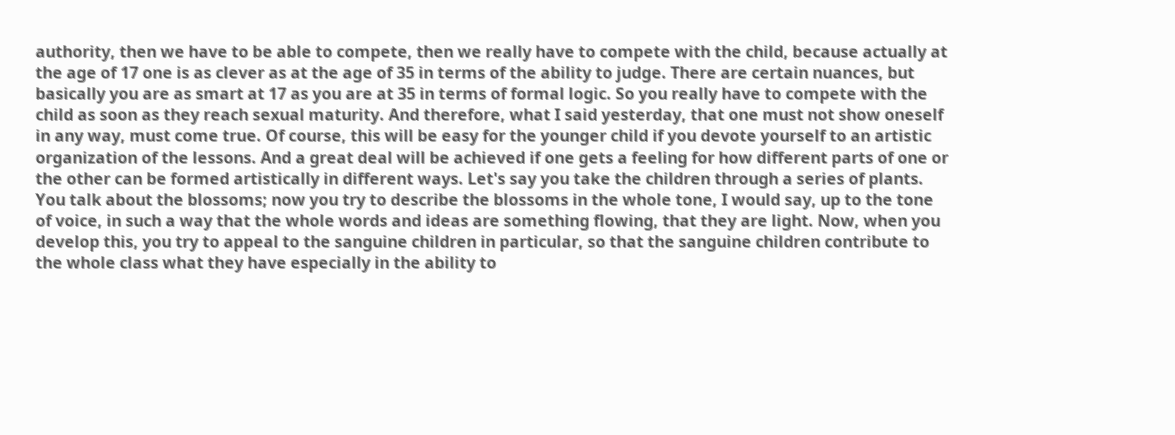authority, then we have to be able to compete, then we really have to compete with the child, because actually at the age of 17 one is as clever as at the age of 35 in terms of the ability to judge. There are certain nuances, but basically you are as smart at 17 as you are at 35 in terms of formal logic. So you really have to compete with the child as soon as they reach sexual maturity. And therefore, what I said yesterday, that one must not show oneself in any way, must come true. Of course, this will be easy for the younger child if you devote yourself to an artistic organization of the lessons. And a great deal will be achieved if one gets a feeling for how different parts of one or the other can be formed artistically in different ways. Let's say you take the children through a series of plants. You talk about the blossoms; now you try to describe the blossoms in the whole tone, I would say, up to the tone of voice, in such a way that the whole words and ideas are something flowing, that they are light. Now, when you develop this, you try to appeal to the sanguine children in particular, so that the sanguine children contribute to the whole class what they have especially in the ability to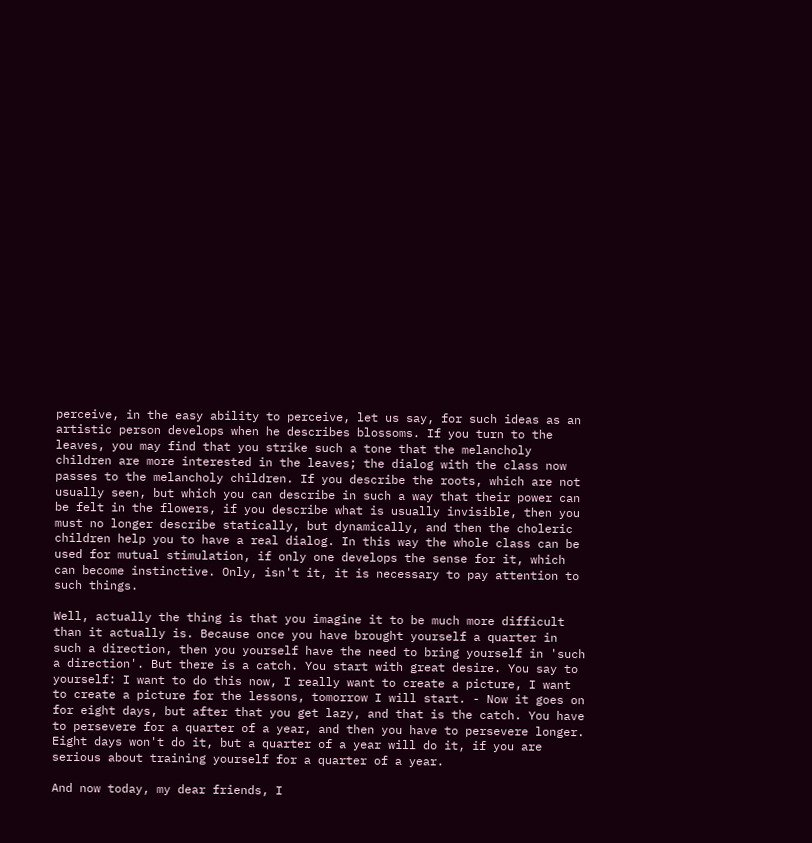perceive, in the easy ability to perceive, let us say, for such ideas as an artistic person develops when he describes blossoms. If you turn to the leaves, you may find that you strike such a tone that the melancholy children are more interested in the leaves; the dialog with the class now passes to the melancholy children. If you describe the roots, which are not usually seen, but which you can describe in such a way that their power can be felt in the flowers, if you describe what is usually invisible, then you must no longer describe statically, but dynamically, and then the choleric children help you to have a real dialog. In this way the whole class can be used for mutual stimulation, if only one develops the sense for it, which can become instinctive. Only, isn't it, it is necessary to pay attention to such things.

Well, actually the thing is that you imagine it to be much more difficult than it actually is. Because once you have brought yourself a quarter in such a direction, then you yourself have the need to bring yourself in 'such a direction'. But there is a catch. You start with great desire. You say to yourself: I want to do this now, I really want to create a picture, I want to create a picture for the lessons, tomorrow I will start. - Now it goes on for eight days, but after that you get lazy, and that is the catch. You have to persevere for a quarter of a year, and then you have to persevere longer. Eight days won't do it, but a quarter of a year will do it, if you are serious about training yourself for a quarter of a year.

And now today, my dear friends, I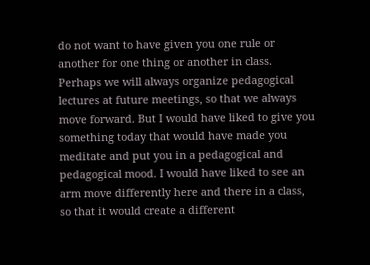do not want to have given you one rule or another for one thing or another in class. Perhaps we will always organize pedagogical lectures at future meetings, so that we always move forward. But I would have liked to give you something today that would have made you meditate and put you in a pedagogical and pedagogical mood. I would have liked to see an arm move differently here and there in a class, so that it would create a different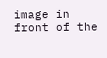image in front of the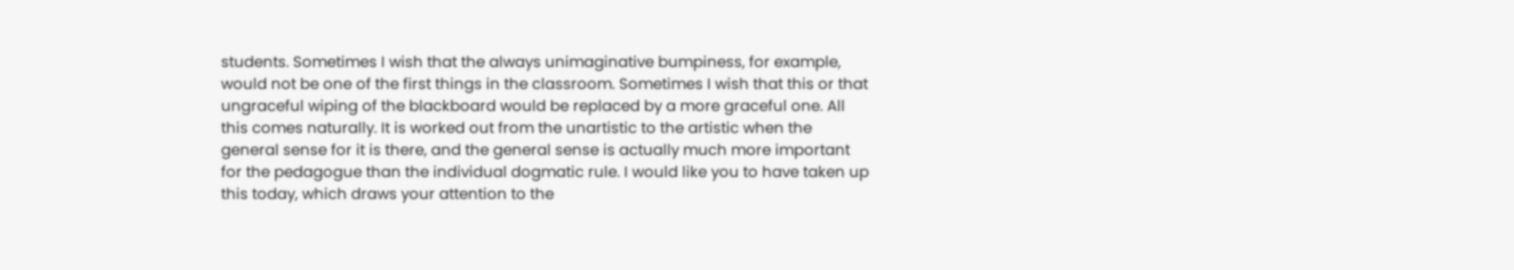students. Sometimes I wish that the always unimaginative bumpiness, for example, would not be one of the first things in the classroom. Sometimes I wish that this or that ungraceful wiping of the blackboard would be replaced by a more graceful one. All this comes naturally. It is worked out from the unartistic to the artistic when the general sense for it is there, and the general sense is actually much more important for the pedagogue than the individual dogmatic rule. I would like you to have taken up this today, which draws your attention to the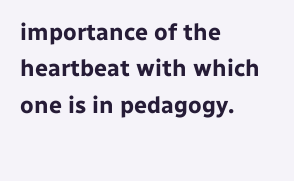importance of the heartbeat with which one is in pedagogy.